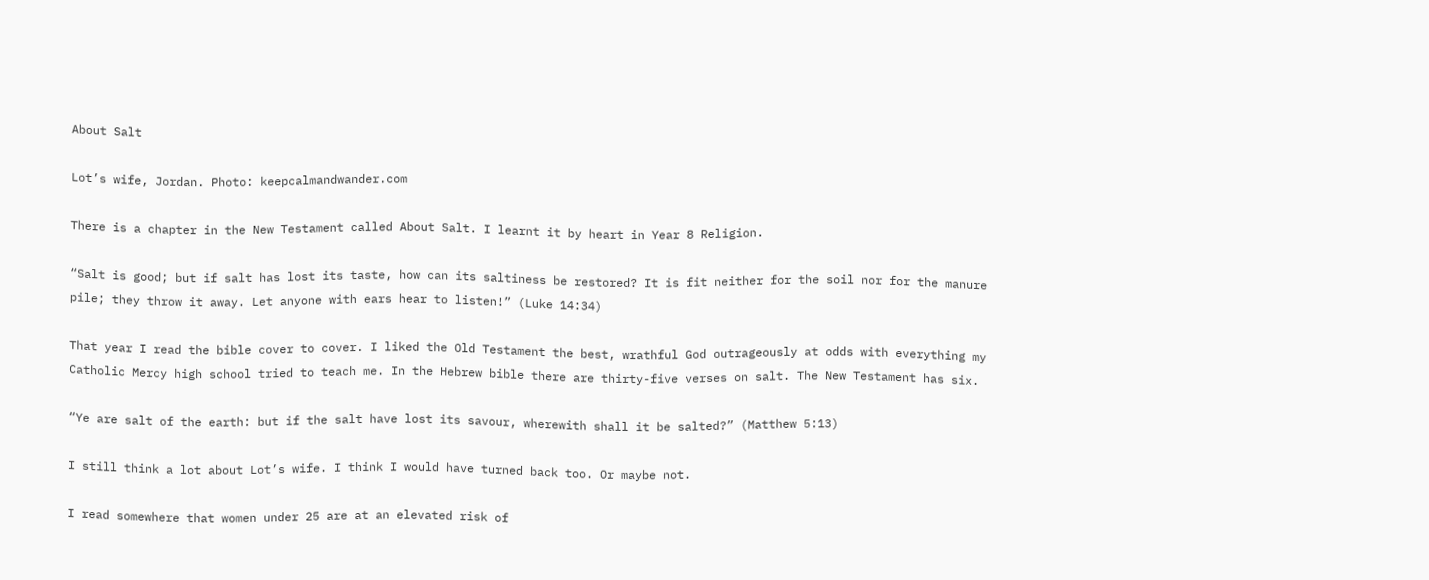About Salt

Lot’s wife, Jordan. Photo: keepcalmandwander.com

There is a chapter in the New Testament called About Salt. I learnt it by heart in Year 8 Religion.

“Salt is good; but if salt has lost its taste, how can its saltiness be restored? It is fit neither for the soil nor for the manure pile; they throw it away. Let anyone with ears hear to listen!” (Luke 14:34)

That year I read the bible cover to cover. I liked the Old Testament the best, wrathful God outrageously at odds with everything my Catholic Mercy high school tried to teach me. In the Hebrew bible there are thirty-five verses on salt. The New Testament has six.

“Ye are salt of the earth: but if the salt have lost its savour, wherewith shall it be salted?” (Matthew 5:13)

I still think a lot about Lot’s wife. I think I would have turned back too. Or maybe not.

I read somewhere that women under 25 are at an elevated risk of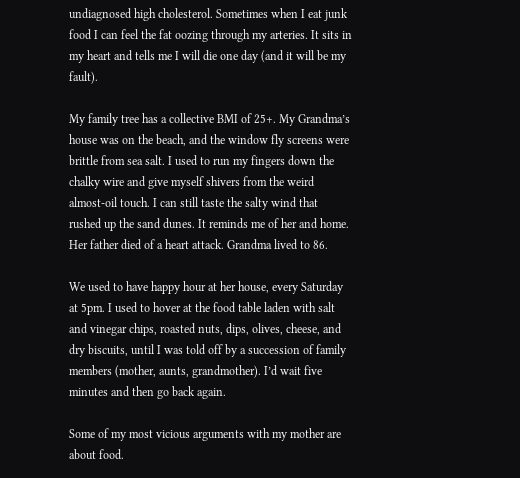undiagnosed high cholesterol. Sometimes when I eat junk food I can feel the fat oozing through my arteries. It sits in my heart and tells me I will die one day (and it will be my fault).

My family tree has a collective BMI of 25+. My Grandma’s house was on the beach, and the window fly screens were brittle from sea salt. I used to run my fingers down the chalky wire and give myself shivers from the weird almost-oil touch. I can still taste the salty wind that rushed up the sand dunes. It reminds me of her and home. Her father died of a heart attack. Grandma lived to 86.

We used to have happy hour at her house, every Saturday at 5pm. I used to hover at the food table laden with salt and vinegar chips, roasted nuts, dips, olives, cheese, and dry biscuits, until I was told off by a succession of family members (mother, aunts, grandmother). I’d wait five minutes and then go back again.

Some of my most vicious arguments with my mother are about food.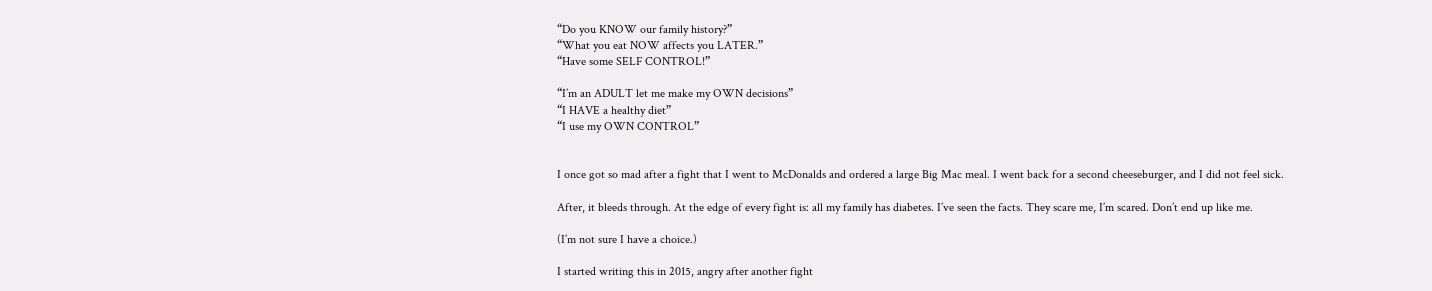“Do you KNOW our family history?”
“What you eat NOW affects you LATER.”
“Have some SELF CONTROL!”

“I’m an ADULT let me make my OWN decisions”
“I HAVE a healthy diet”
“I use my OWN CONTROL”


I once got so mad after a fight that I went to McDonalds and ordered a large Big Mac meal. I went back for a second cheeseburger, and I did not feel sick.

After, it bleeds through. At the edge of every fight is: all my family has diabetes. I’ve seen the facts. They scare me, I’m scared. Don’t end up like me.

(I’m not sure I have a choice.)

I started writing this in 2015, angry after another fight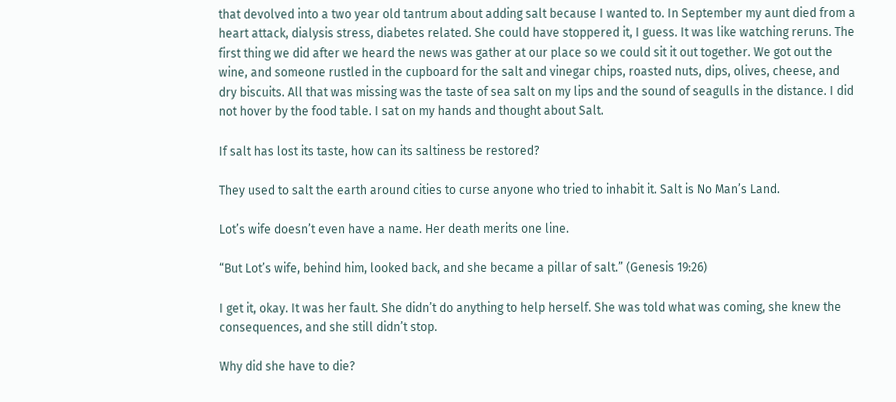that devolved into a two year old tantrum about adding salt because I wanted to. In September my aunt died from a heart attack, dialysis stress, diabetes related. She could have stoppered it, I guess. It was like watching reruns. The first thing we did after we heard the news was gather at our place so we could sit it out together. We got out the wine, and someone rustled in the cupboard for the salt and vinegar chips, roasted nuts, dips, olives, cheese, and dry biscuits. All that was missing was the taste of sea salt on my lips and the sound of seagulls in the distance. I did not hover by the food table. I sat on my hands and thought about Salt.

If salt has lost its taste, how can its saltiness be restored?

They used to salt the earth around cities to curse anyone who tried to inhabit it. Salt is No Man’s Land.

Lot’s wife doesn’t even have a name. Her death merits one line.

“But Lot’s wife, behind him, looked back, and she became a pillar of salt.” (Genesis 19:26)

I get it, okay. It was her fault. She didn’t do anything to help herself. She was told what was coming, she knew the consequences, and she still didn’t stop.

Why did she have to die?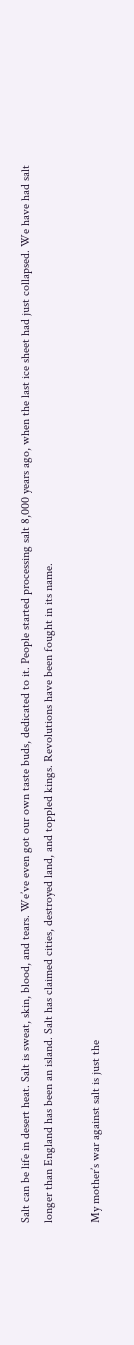Salt can be life in desert heat. Salt is sweat, skin, blood, and tears. We’ve even got our own taste buds, dedicated to it. People started processing salt 8,000 years ago, when the last ice sheet had just collapsed. We have had salt longer than England has been an island. Salt has claimed cities, destroyed land, and toppled kings. Revolutions have been fought in its name.

My mother’s war against salt is just the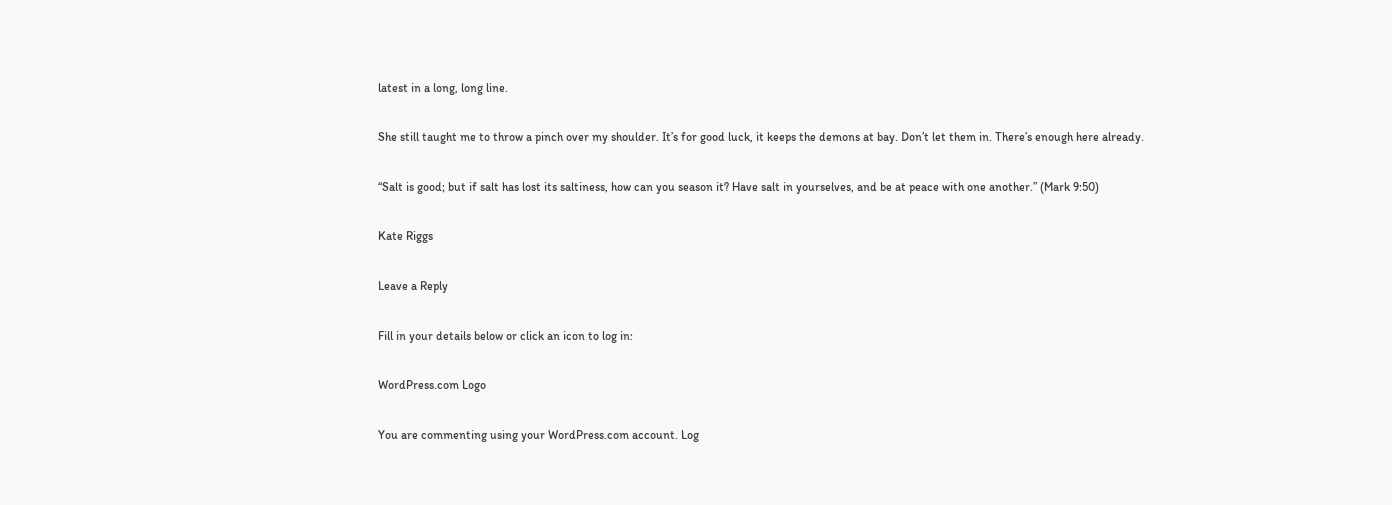latest in a long, long line.

She still taught me to throw a pinch over my shoulder. It’s for good luck, it keeps the demons at bay. Don’t let them in. There’s enough here already.

“Salt is good; but if salt has lost its saltiness, how can you season it? Have salt in yourselves, and be at peace with one another.” (Mark 9:50)

Kate Riggs

Leave a Reply

Fill in your details below or click an icon to log in:

WordPress.com Logo

You are commenting using your WordPress.com account. Log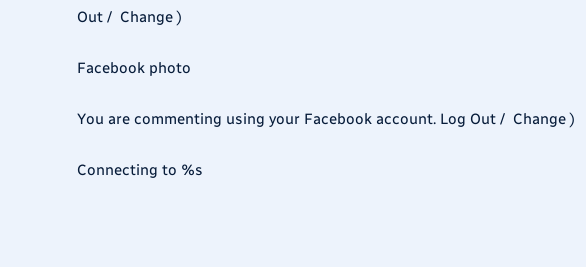Out /  Change )

Facebook photo

You are commenting using your Facebook account. Log Out /  Change )

Connecting to %s